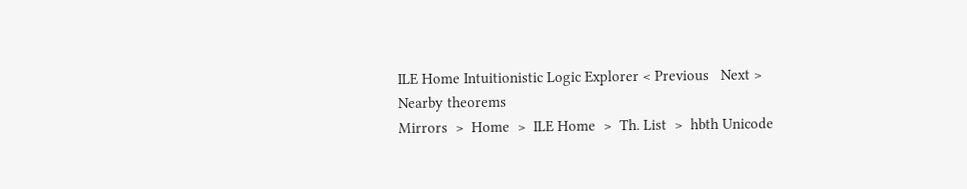ILE Home Intuitionistic Logic Explorer < Previous   Next >
Nearby theorems
Mirrors  >  Home  >  ILE Home  >  Th. List  >  hbth Unicode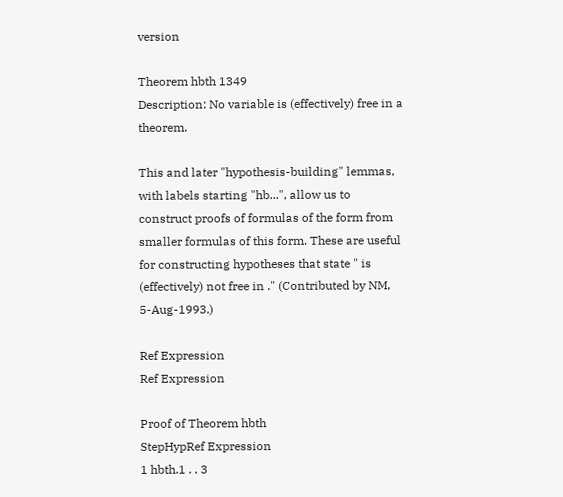version

Theorem hbth 1349
Description: No variable is (effectively) free in a theorem.

This and later "hypothesis-building" lemmas, with labels starting "hb...", allow us to construct proofs of formulas of the form from smaller formulas of this form. These are useful for constructing hypotheses that state " is (effectively) not free in ." (Contributed by NM, 5-Aug-1993.)

Ref Expression
Ref Expression

Proof of Theorem hbth
StepHypRef Expression
1 hbth.1 . . 3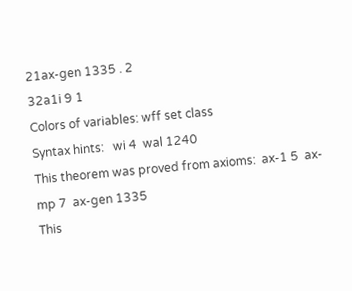21ax-gen 1335 . 2
32a1i 9 1
Colors of variables: wff set class
Syntax hints:   wi 4  wal 1240
This theorem was proved from axioms:  ax-1 5  ax-mp 7  ax-gen 1335
This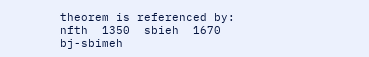theorem is referenced by:  nfth  1350  sbieh  1670  bj-sbimeh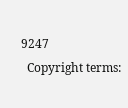9247
  Copyright terms: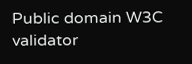Public domain W3C validator